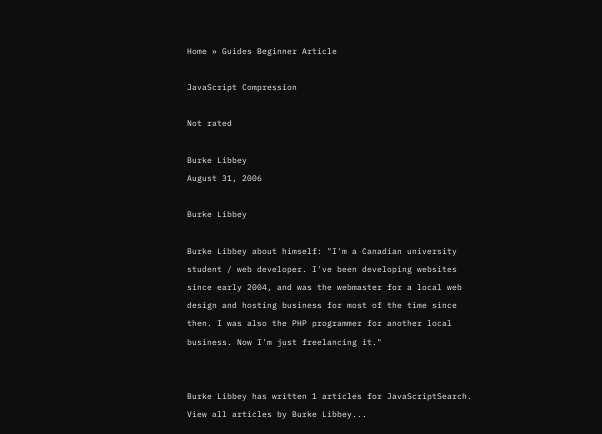Home » Guides Beginner Article

JavaScript Compression

Not rated

Burke Libbey
August 31, 2006

Burke Libbey

Burke Libbey about himself: "I'm a Canadian university student / web developer. I've been developing websites since early 2004, and was the webmaster for a local web design and hosting business for most of the time since then. I was also the PHP programmer for another local business. Now I'm just freelancing it."


Burke Libbey has written 1 articles for JavaScriptSearch.
View all articles by Burke Libbey...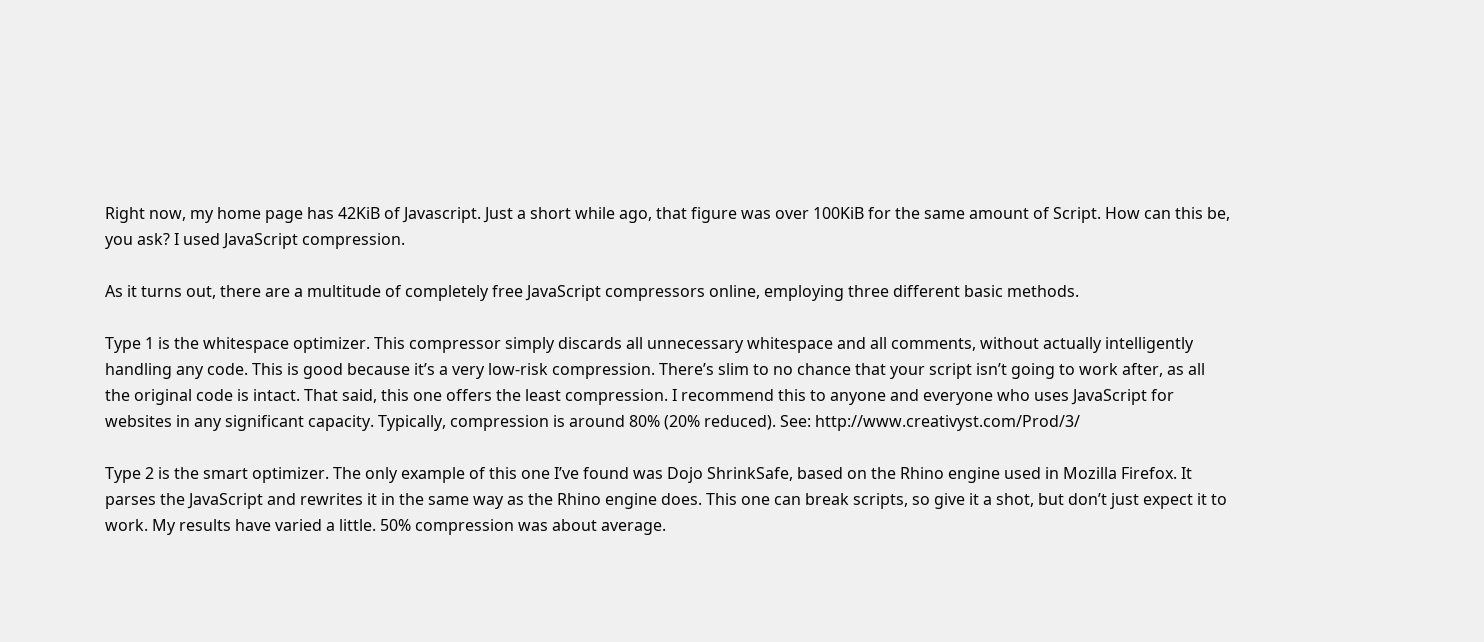Right now, my home page has 42KiB of Javascript. Just a short while ago, that figure was over 100KiB for the same amount of Script. How can this be, you ask? I used JavaScript compression.

As it turns out, there are a multitude of completely free JavaScript compressors online, employing three different basic methods.

Type 1 is the whitespace optimizer. This compressor simply discards all unnecessary whitespace and all comments, without actually intelligently handling any code. This is good because it’s a very low-risk compression. There’s slim to no chance that your script isn’t going to work after, as all the original code is intact. That said, this one offers the least compression. I recommend this to anyone and everyone who uses JavaScript for websites in any significant capacity. Typically, compression is around 80% (20% reduced). See: http://www.creativyst.com/Prod/3/

Type 2 is the smart optimizer. The only example of this one I’ve found was Dojo ShrinkSafe, based on the Rhino engine used in Mozilla Firefox. It parses the JavaScript and rewrites it in the same way as the Rhino engine does. This one can break scripts, so give it a shot, but don’t just expect it to work. My results have varied a little. 50% compression was about average.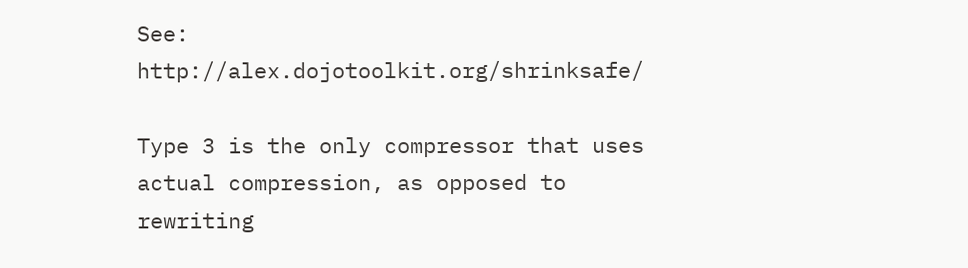See: http://alex.dojotoolkit.org/shrinksafe/

Type 3 is the only compressor that uses actual compression, as opposed to rewriting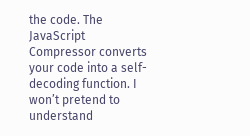the code. The JavaScript Compressor converts your code into a self-decoding function. I won’t pretend to understand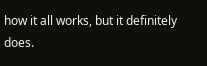how it all works, but it definitely does.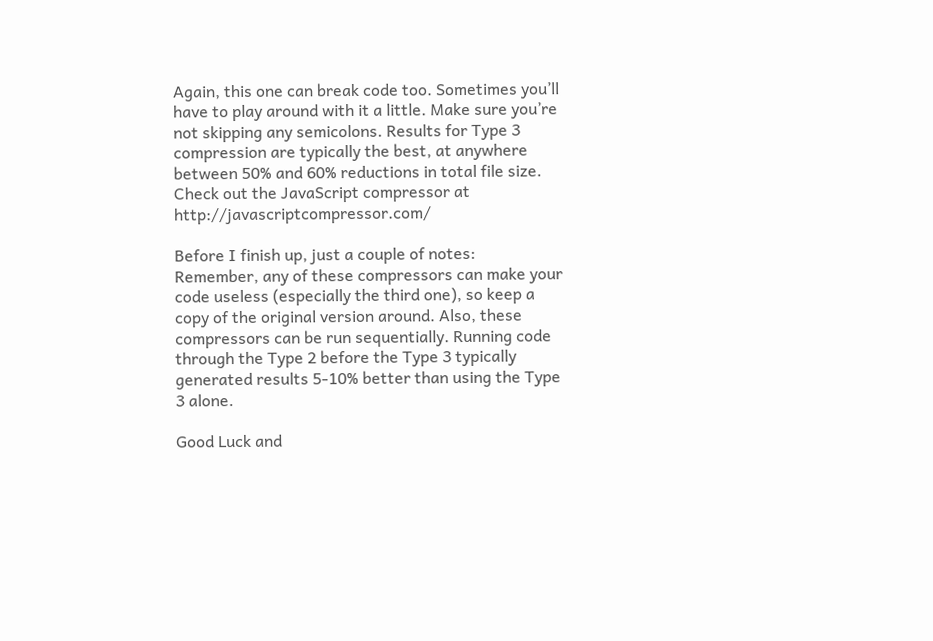Again, this one can break code too. Sometimes you’ll have to play around with it a little. Make sure you’re not skipping any semicolons. Results for Type 3 compression are typically the best, at anywhere between 50% and 60% reductions in total file size. Check out the JavaScript compressor at http://javascriptcompressor.com/

Before I finish up, just a couple of notes: Remember, any of these compressors can make your code useless (especially the third one), so keep a copy of the original version around. Also, these compressors can be run sequentially. Running code through the Type 2 before the Type 3 typically generated results 5-10% better than using the Type 3 alone.

Good Luck and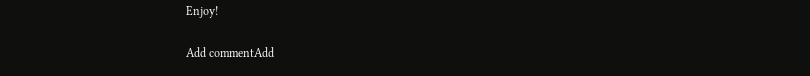Enjoy!

Add commentAdd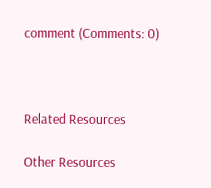comment (Comments: 0)



Related Resources

Other Resources